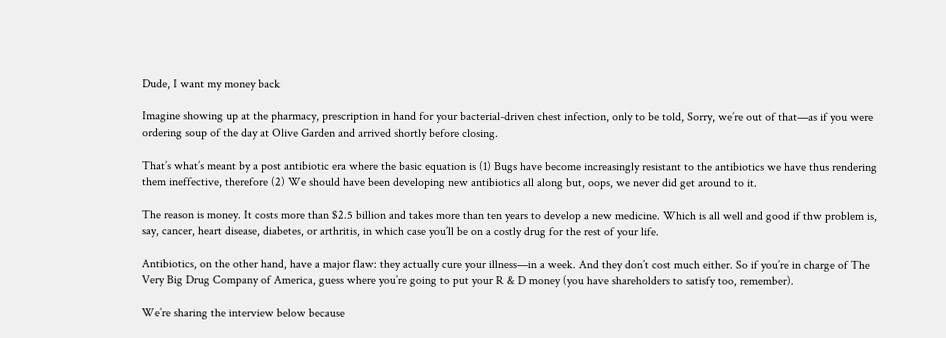Dude, I want my money back

Imagine showing up at the pharmacy, prescription in hand for your bacterial-driven chest infection, only to be told, Sorry, we’re out of that—as if you were ordering soup of the day at Olive Garden and arrived shortly before closing.

That’s what’s meant by a post antibiotic era where the basic equation is (1) Bugs have become increasingly resistant to the antibiotics we have thus rendering them ineffective, therefore (2) We should have been developing new antibiotics all along but, oops, we never did get around to it.

The reason is money. It costs more than $2.5 billion and takes more than ten years to develop a new medicine. Which is all well and good if thw problem is, say, cancer, heart disease, diabetes, or arthritis, in which case you’ll be on a costly drug for the rest of your life.

Antibiotics, on the other hand, have a major flaw: they actually cure your illness—in a week. And they don’t cost much either. So if you’re in charge of The Very Big Drug Company of America, guess where you’re going to put your R & D money (you have shareholders to satisfy too, remember).

We’re sharing the interview below because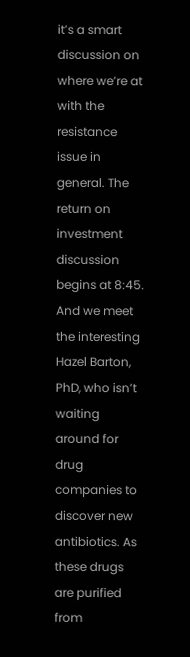it’s a smart discussion on where we’re at with the resistance issue in general. The return on investment discussion begins at 8:45. And we meet the interesting Hazel Barton, PhD, who isn’t waiting around for drug companies to discover new antibiotics. As these drugs are purified from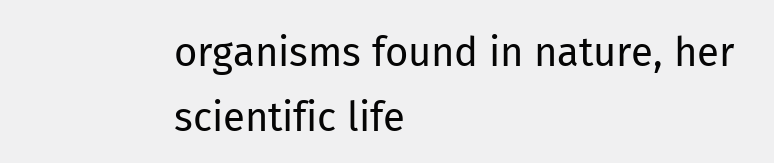organisms found in nature, her scientific life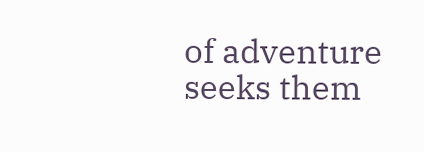of adventure seeks them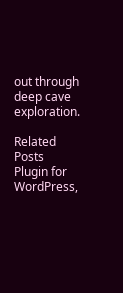out through deep cave exploration.

Related Posts Plugin for WordPress,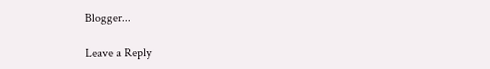Blogger...

Leave a Reply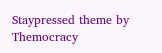Staypressed theme by Themocracy